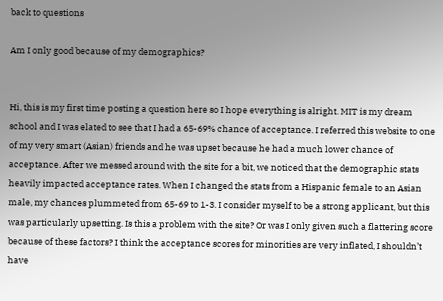back to questions

Am I only good because of my demographics?


Hi, this is my first time posting a question here so I hope everything is alright. MIT is my dream school and I was elated to see that I had a 65-69% chance of acceptance. I referred this website to one of my very smart (Asian) friends and he was upset because he had a much lower chance of acceptance. After we messed around with the site for a bit, we noticed that the demographic stats heavily impacted acceptance rates. When I changed the stats from a Hispanic female to an Asian male, my chances plummeted from 65-69 to 1-3. I consider myself to be a strong applicant, but this was particularly upsetting. Is this a problem with the site? Or was I only given such a flattering score because of these factors? I think the acceptance scores for minorities are very inflated, I shouldn’t have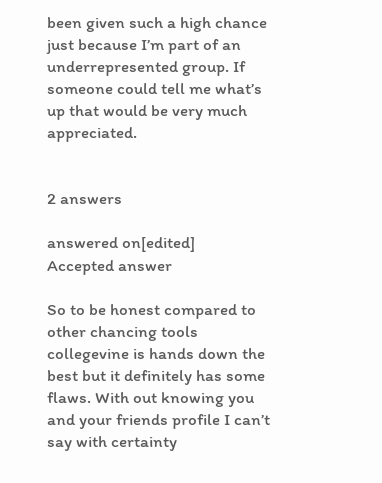been given such a high chance just because I’m part of an underrepresented group. If someone could tell me what’s up that would be very much appreciated.


2 answers

answered on[edited]
Accepted answer

So to be honest compared to other chancing tools collegevine is hands down the best but it definitely has some flaws. With out knowing you and your friends profile I can’t say with certainty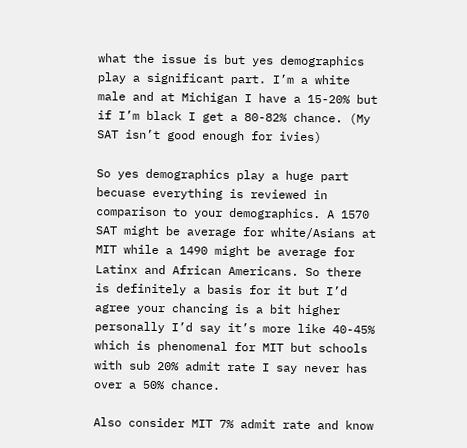what the issue is but yes demographics play a significant part. I’m a white male and at Michigan I have a 15-20% but if I’m black I get a 80-82% chance. (My SAT isn’t good enough for ivies)

So yes demographics play a huge part becuase everything is reviewed in comparison to your demographics. A 1570 SAT might be average for white/Asians at MIT while a 1490 might be average for Latinx and African Americans. So there is definitely a basis for it but I’d agree your chancing is a bit higher personally I’d say it’s more like 40-45% which is phenomenal for MIT but schools with sub 20% admit rate I say never has over a 50% chance.

Also consider MIT 7% admit rate and know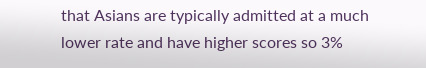that Asians are typically admitted at a much lower rate and have higher scores so 3%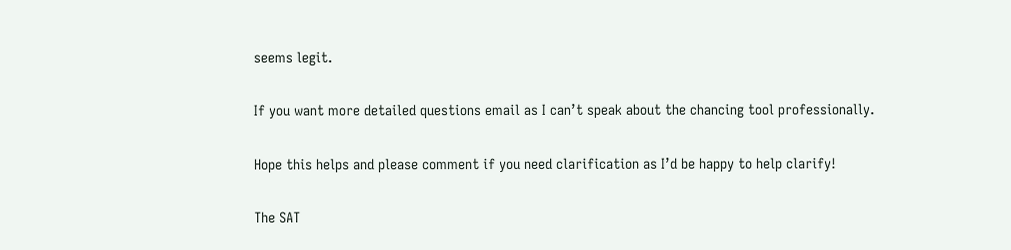seems legit.

If you want more detailed questions email as I can’t speak about the chancing tool professionally.

Hope this helps and please comment if you need clarification as I’d be happy to help clarify!

The SAT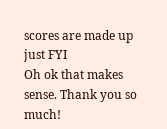scores are made up just FYI
Oh ok that makes sense. Thank you so much!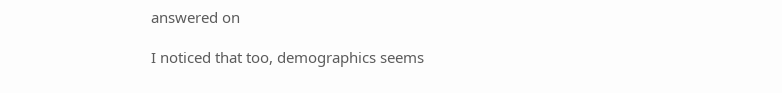answered on

I noticed that too, demographics seems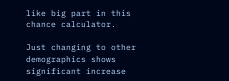like big part in this chance calculator.

Just changing to other demographics shows significant increase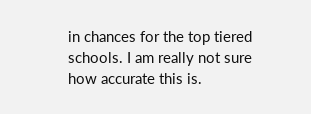in chances for the top tiered schools. I am really not sure how accurate this is.